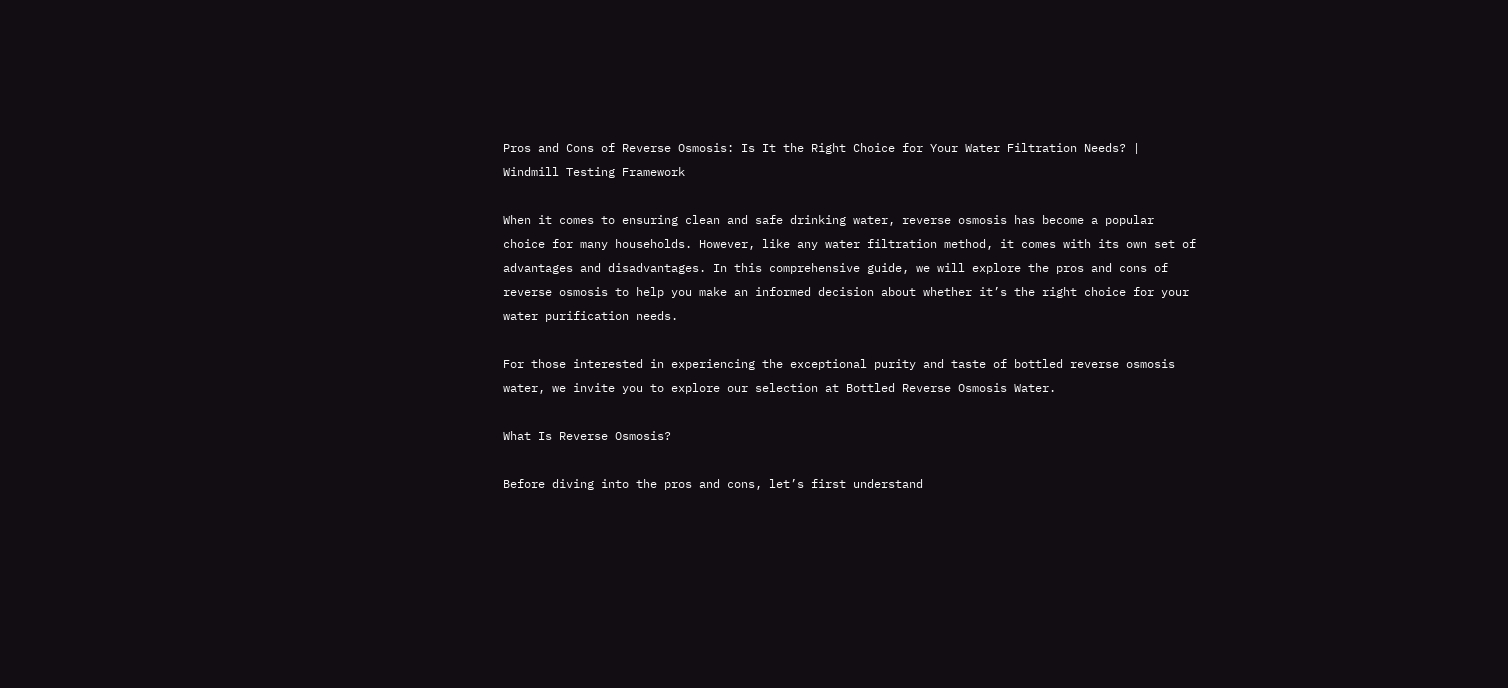Pros and Cons of Reverse Osmosis: Is It the Right Choice for Your Water Filtration Needs? | Windmill Testing Framework

When it comes to ensuring clean and safe drinking water, reverse osmosis has become a popular choice for many households. However, like any water filtration method, it comes with its own set of advantages and disadvantages. In this comprehensive guide, we will explore the pros and cons of reverse osmosis to help you make an informed decision about whether it’s the right choice for your water purification needs.

For those interested in experiencing the exceptional purity and taste of bottled reverse osmosis water, we invite you to explore our selection at Bottled Reverse Osmosis Water.

What Is Reverse Osmosis?

Before diving into the pros and cons, let’s first understand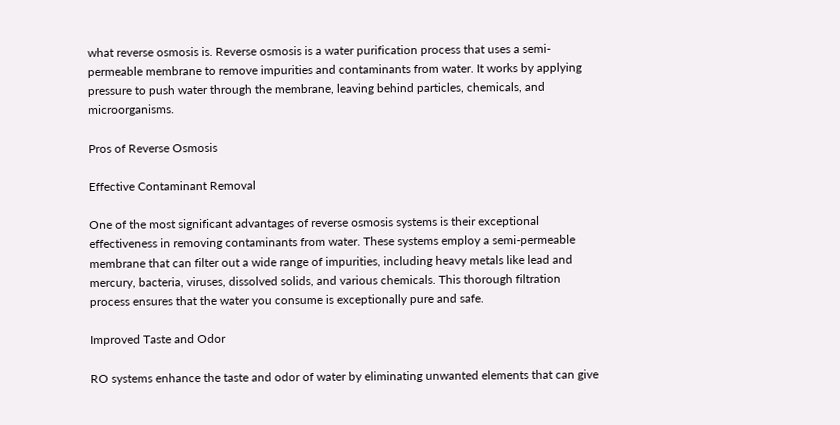what reverse osmosis is. Reverse osmosis is a water purification process that uses a semi-permeable membrane to remove impurities and contaminants from water. It works by applying pressure to push water through the membrane, leaving behind particles, chemicals, and microorganisms.

Pros of Reverse Osmosis

Effective Contaminant Removal

One of the most significant advantages of reverse osmosis systems is their exceptional effectiveness in removing contaminants from water. These systems employ a semi-permeable membrane that can filter out a wide range of impurities, including heavy metals like lead and mercury, bacteria, viruses, dissolved solids, and various chemicals. This thorough filtration process ensures that the water you consume is exceptionally pure and safe.

Improved Taste and Odor

RO systems enhance the taste and odor of water by eliminating unwanted elements that can give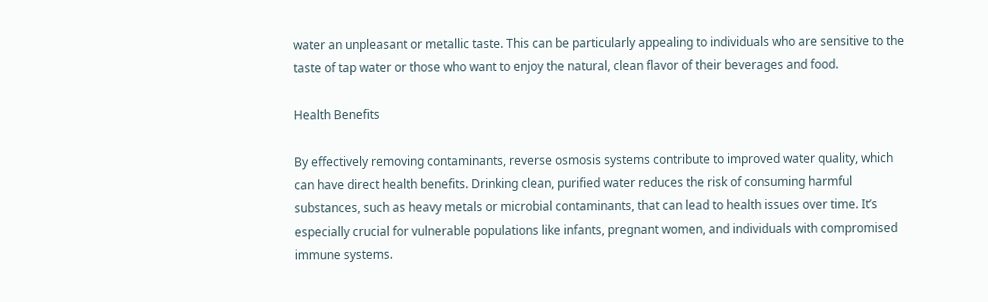water an unpleasant or metallic taste. This can be particularly appealing to individuals who are sensitive to the taste of tap water or those who want to enjoy the natural, clean flavor of their beverages and food.

Health Benefits

By effectively removing contaminants, reverse osmosis systems contribute to improved water quality, which can have direct health benefits. Drinking clean, purified water reduces the risk of consuming harmful substances, such as heavy metals or microbial contaminants, that can lead to health issues over time. It’s especially crucial for vulnerable populations like infants, pregnant women, and individuals with compromised immune systems.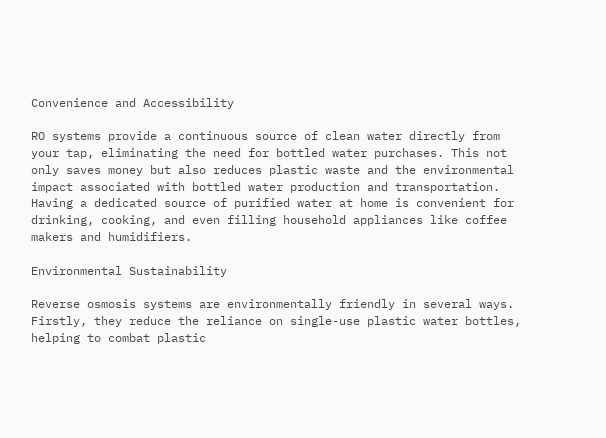Convenience and Accessibility

RO systems provide a continuous source of clean water directly from your tap, eliminating the need for bottled water purchases. This not only saves money but also reduces plastic waste and the environmental impact associated with bottled water production and transportation. Having a dedicated source of purified water at home is convenient for drinking, cooking, and even filling household appliances like coffee makers and humidifiers.

Environmental Sustainability

Reverse osmosis systems are environmentally friendly in several ways. Firstly, they reduce the reliance on single-use plastic water bottles, helping to combat plastic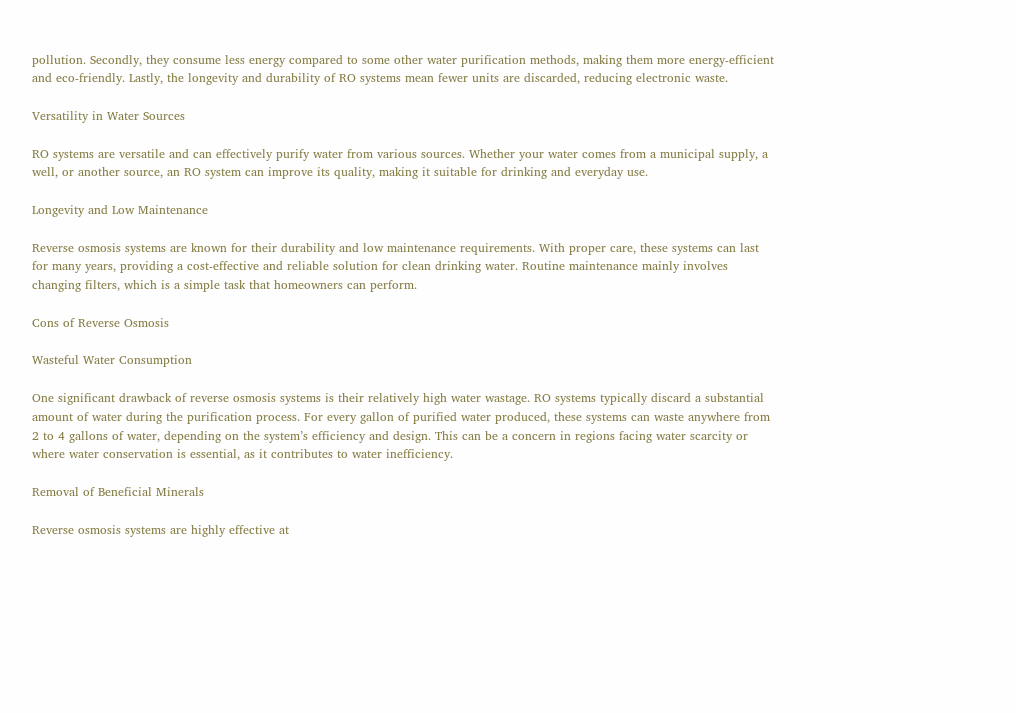pollution. Secondly, they consume less energy compared to some other water purification methods, making them more energy-efficient and eco-friendly. Lastly, the longevity and durability of RO systems mean fewer units are discarded, reducing electronic waste.

Versatility in Water Sources

RO systems are versatile and can effectively purify water from various sources. Whether your water comes from a municipal supply, a well, or another source, an RO system can improve its quality, making it suitable for drinking and everyday use.

Longevity and Low Maintenance

Reverse osmosis systems are known for their durability and low maintenance requirements. With proper care, these systems can last for many years, providing a cost-effective and reliable solution for clean drinking water. Routine maintenance mainly involves changing filters, which is a simple task that homeowners can perform.

Cons of Reverse Osmosis

Wasteful Water Consumption

One significant drawback of reverse osmosis systems is their relatively high water wastage. RO systems typically discard a substantial amount of water during the purification process. For every gallon of purified water produced, these systems can waste anywhere from 2 to 4 gallons of water, depending on the system’s efficiency and design. This can be a concern in regions facing water scarcity or where water conservation is essential, as it contributes to water inefficiency.

Removal of Beneficial Minerals

Reverse osmosis systems are highly effective at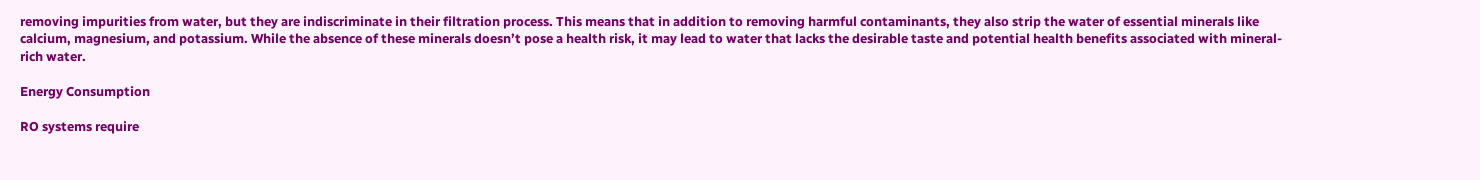removing impurities from water, but they are indiscriminate in their filtration process. This means that in addition to removing harmful contaminants, they also strip the water of essential minerals like calcium, magnesium, and potassium. While the absence of these minerals doesn’t pose a health risk, it may lead to water that lacks the desirable taste and potential health benefits associated with mineral-rich water.

Energy Consumption

RO systems require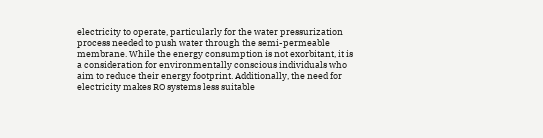electricity to operate, particularly for the water pressurization process needed to push water through the semi-permeable membrane. While the energy consumption is not exorbitant, it is a consideration for environmentally conscious individuals who aim to reduce their energy footprint. Additionally, the need for electricity makes RO systems less suitable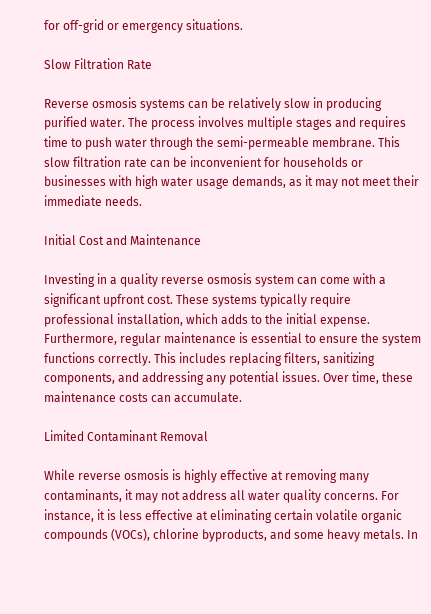for off-grid or emergency situations.

Slow Filtration Rate

Reverse osmosis systems can be relatively slow in producing purified water. The process involves multiple stages and requires time to push water through the semi-permeable membrane. This slow filtration rate can be inconvenient for households or businesses with high water usage demands, as it may not meet their immediate needs.

Initial Cost and Maintenance

Investing in a quality reverse osmosis system can come with a significant upfront cost. These systems typically require professional installation, which adds to the initial expense. Furthermore, regular maintenance is essential to ensure the system functions correctly. This includes replacing filters, sanitizing components, and addressing any potential issues. Over time, these maintenance costs can accumulate.

Limited Contaminant Removal

While reverse osmosis is highly effective at removing many contaminants, it may not address all water quality concerns. For instance, it is less effective at eliminating certain volatile organic compounds (VOCs), chlorine byproducts, and some heavy metals. In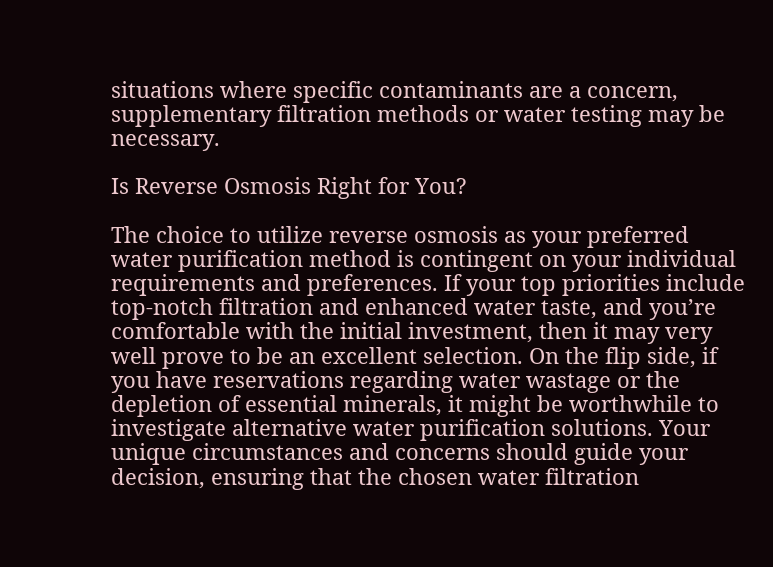situations where specific contaminants are a concern, supplementary filtration methods or water testing may be necessary.

Is Reverse Osmosis Right for You?

The choice to utilize reverse osmosis as your preferred water purification method is contingent on your individual requirements and preferences. If your top priorities include top-notch filtration and enhanced water taste, and you’re comfortable with the initial investment, then it may very well prove to be an excellent selection. On the flip side, if you have reservations regarding water wastage or the depletion of essential minerals, it might be worthwhile to investigate alternative water purification solutions. Your unique circumstances and concerns should guide your decision, ensuring that the chosen water filtration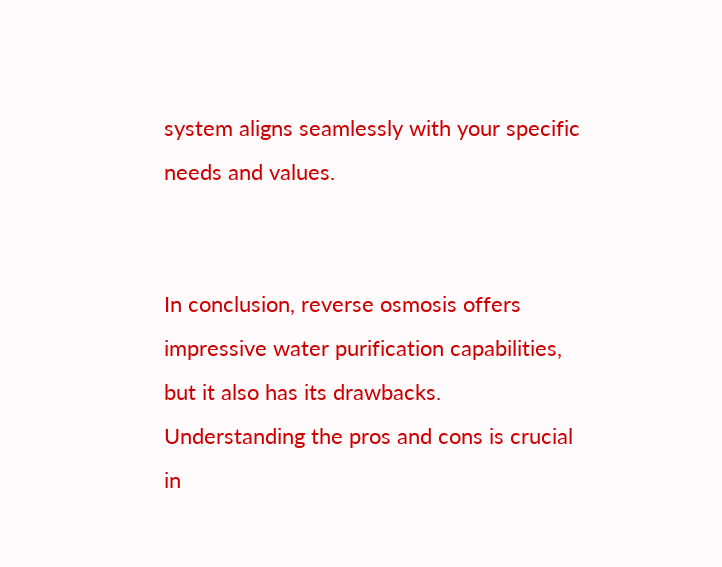system aligns seamlessly with your specific needs and values.


In conclusion, reverse osmosis offers impressive water purification capabilities, but it also has its drawbacks. Understanding the pros and cons is crucial in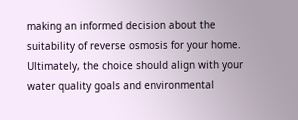making an informed decision about the suitability of reverse osmosis for your home. Ultimately, the choice should align with your water quality goals and environmental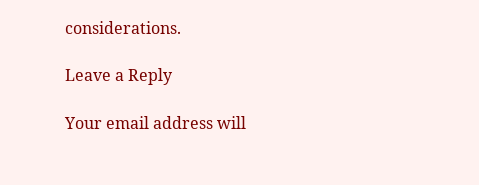considerations.

Leave a Reply

Your email address will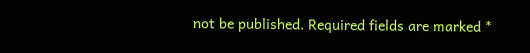not be published. Required fields are marked *